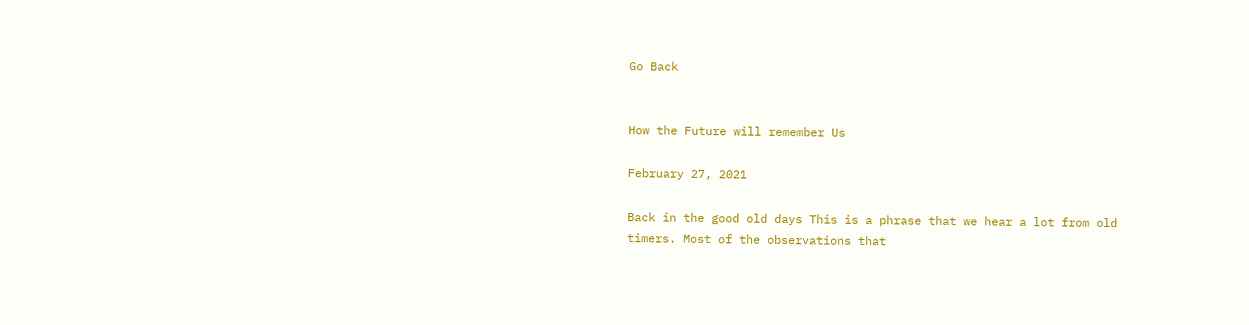Go Back


How the Future will remember Us

February 27, 2021

Back in the good old days This is a phrase that we hear a lot from old timers. Most of the observations that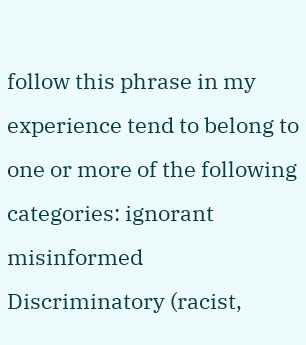follow this phrase in my experience tend to belong to one or more of the following categories: ignorant misinformed Discriminatory (racist,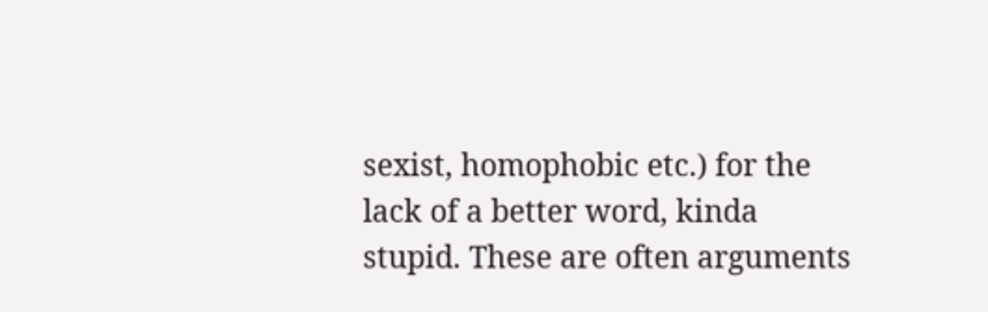sexist, homophobic etc.) for the lack of a better word, kinda stupid. These are often arguments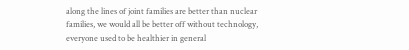along the lines of joint families are better than nuclear families, we would all be better off without technology, everyone used to be healthier in general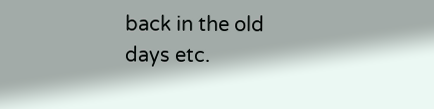back in the old days etc.